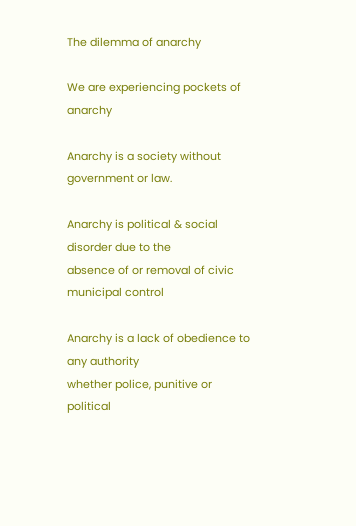The dilemma of anarchy

We are experiencing pockets of anarchy

Anarchy is a society without government or law.

Anarchy is political & social disorder due to the
absence of or removal of civic municipal control

Anarchy is a lack of obedience to any authority
whether police, punitive or political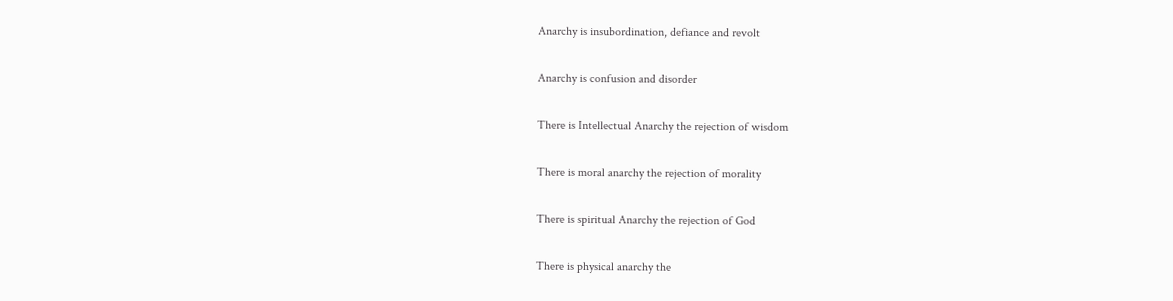Anarchy is insubordination, defiance and revolt

Anarchy is confusion and disorder

There is Intellectual Anarchy the rejection of wisdom

There is moral anarchy the rejection of morality

There is spiritual Anarchy the rejection of God

There is physical anarchy the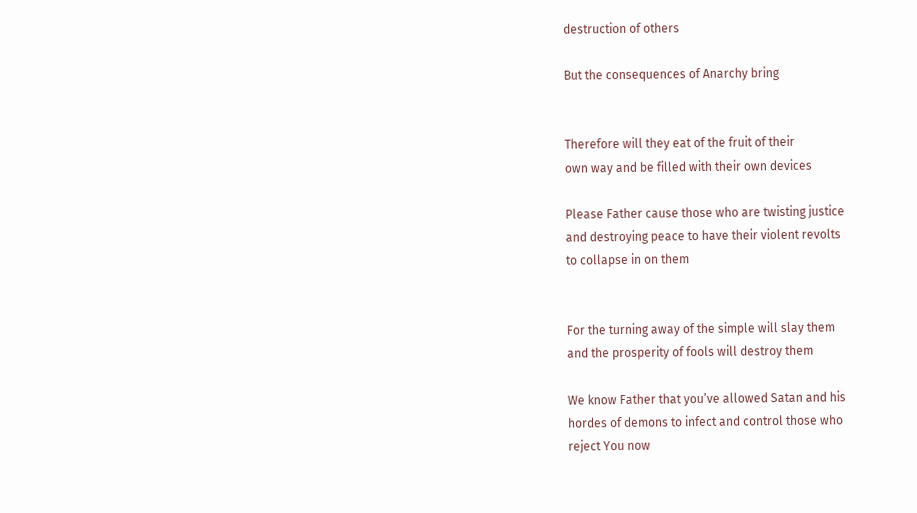destruction of others

But the consequences of Anarchy bring


Therefore will they eat of the fruit of their
own way and be filled with their own devices

Please Father cause those who are twisting justice
and destroying peace to have their violent revolts
to collapse in on them


For the turning away of the simple will slay them
and the prosperity of fools will destroy them

We know Father that you’ve allowed Satan and his
hordes of demons to infect and control those who
reject You now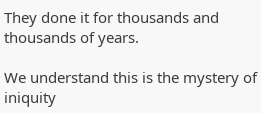They done it for thousands and thousands of years.

We understand this is the mystery of iniquity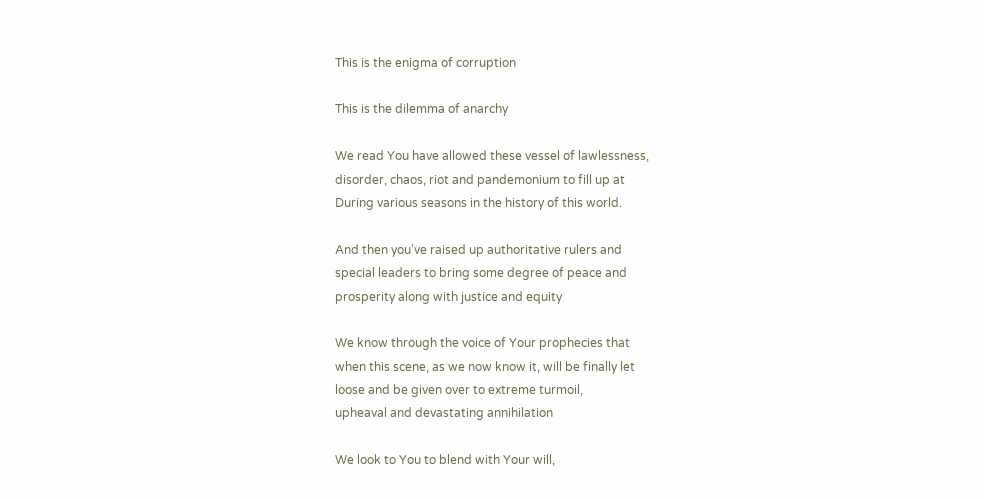This is the enigma of corruption

This is the dilemma of anarchy

We read You have allowed these vessel of lawlessness,
disorder, chaos, riot and pandemonium to fill up at
During various seasons in the history of this world.

And then you’ve raised up authoritative rulers and
special leaders to bring some degree of peace and
prosperity along with justice and equity

We know through the voice of Your prophecies that
when this scene, as we now know it, will be finally let
loose and be given over to extreme turmoil,
upheaval and devastating annihilation

We look to You to blend with Your will,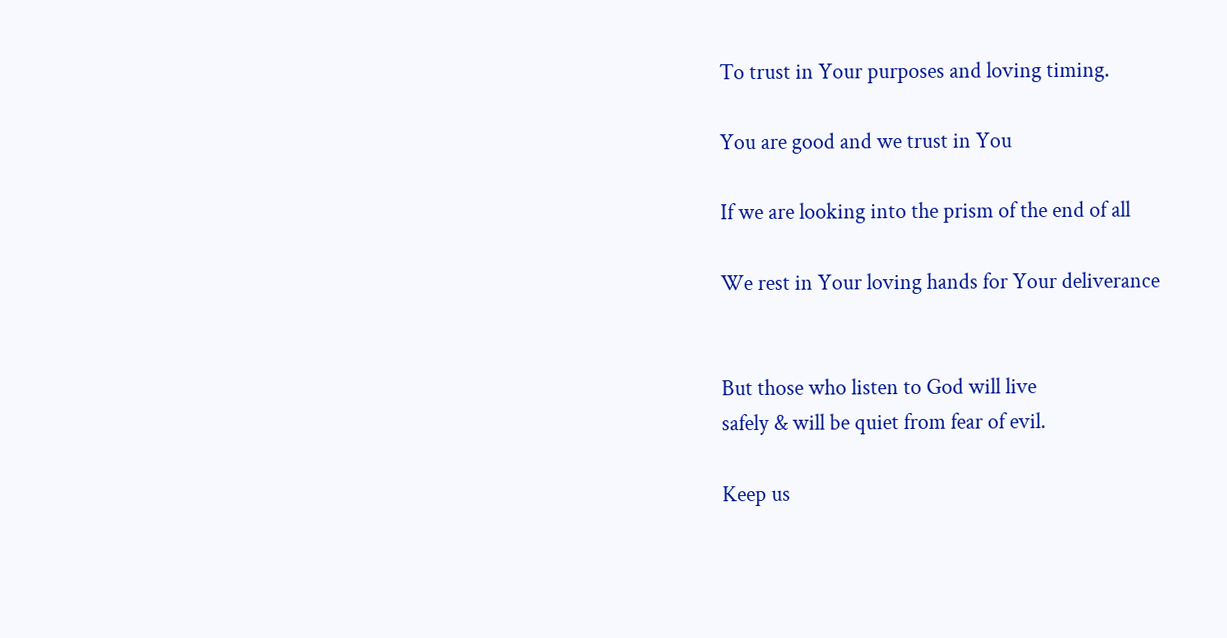To trust in Your purposes and loving timing.

You are good and we trust in You

If we are looking into the prism of the end of all

We rest in Your loving hands for Your deliverance


But those who listen to God will live
safely & will be quiet from fear of evil.

Keep us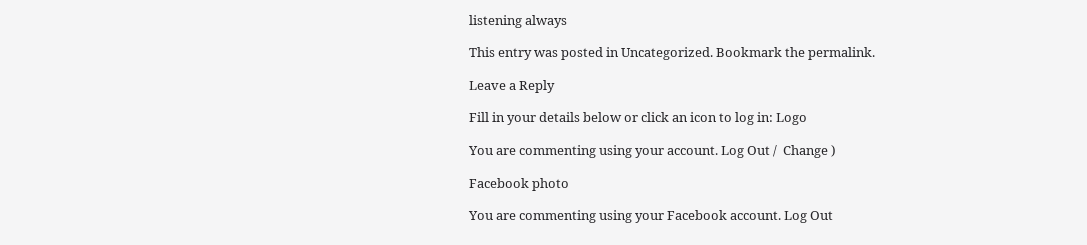listening always

This entry was posted in Uncategorized. Bookmark the permalink.

Leave a Reply

Fill in your details below or click an icon to log in: Logo

You are commenting using your account. Log Out /  Change )

Facebook photo

You are commenting using your Facebook account. Log Out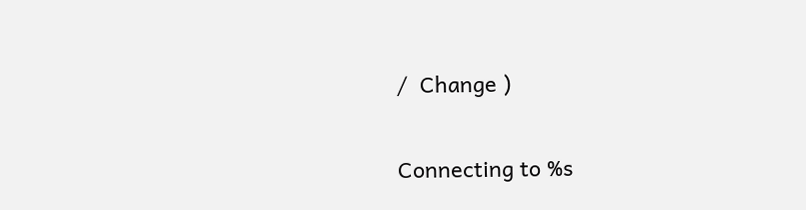/  Change )

Connecting to %s